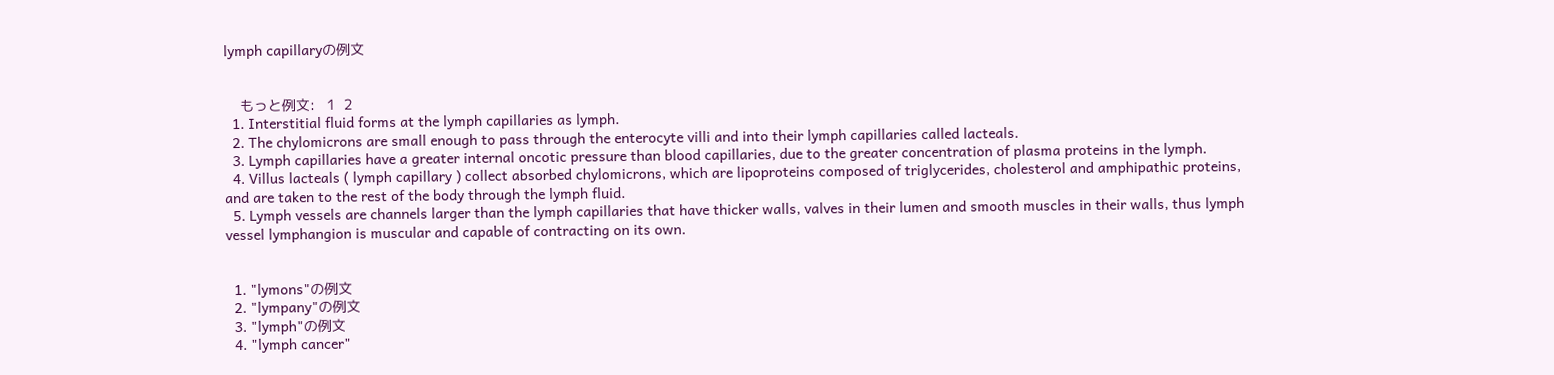lymph capillaryの例文


    もっと例文:   1  2
  1. Interstitial fluid forms at the lymph capillaries as lymph.
  2. The chylomicrons are small enough to pass through the enterocyte villi and into their lymph capillaries called lacteals.
  3. Lymph capillaries have a greater internal oncotic pressure than blood capillaries, due to the greater concentration of plasma proteins in the lymph.
  4. Villus lacteals ( lymph capillary ) collect absorbed chylomicrons, which are lipoproteins composed of triglycerides, cholesterol and amphipathic proteins, and are taken to the rest of the body through the lymph fluid.
  5. Lymph vessels are channels larger than the lymph capillaries that have thicker walls, valves in their lumen and smooth muscles in their walls, thus lymph vessel lymphangion is muscular and capable of contracting on its own.


  1. "lymons"の例文
  2. "lympany"の例文
  3. "lymph"の例文
  4. "lymph cancer"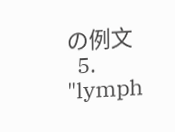の例文
  5. "lymph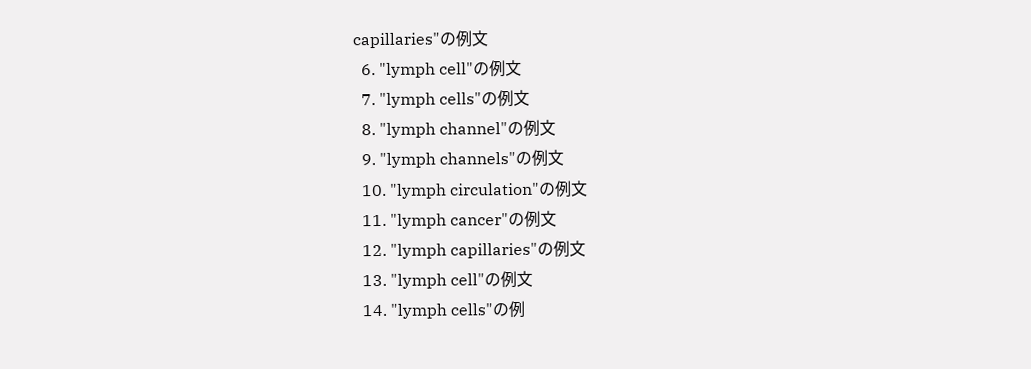capillaries"の例文
  6. "lymph cell"の例文
  7. "lymph cells"の例文
  8. "lymph channel"の例文
  9. "lymph channels"の例文
  10. "lymph circulation"の例文
  11. "lymph cancer"の例文
  12. "lymph capillaries"の例文
  13. "lymph cell"の例文
  14. "lymph cells"の例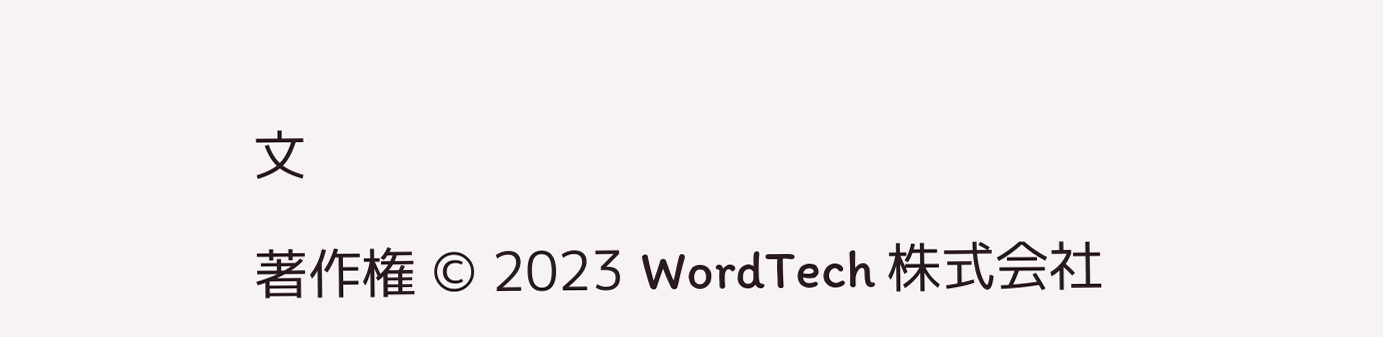文

著作権 © 2023 WordTech 株式会社